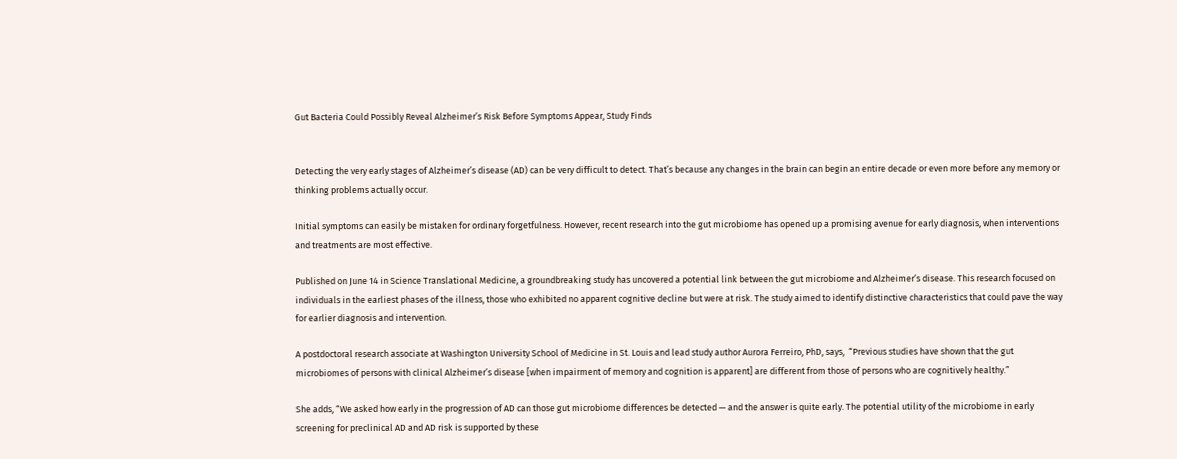Gut Bacteria Could Possibly Reveal Alzheimer’s Risk Before Symptoms Appear, Study Finds


Detecting the very early stages of Alzheimer’s disease (AD) can be very difficult to detect. That’s because any changes in the brain can begin an entire decade or even more before any memory or thinking problems actually occur.

Initial symptoms can easily be mistaken for ordinary forgetfulness. However, recent research into the gut microbiome has opened up a promising avenue for early diagnosis, when interventions and treatments are most effective.

Published on June 14 in Science Translational Medicine, a groundbreaking study has uncovered a potential link between the gut microbiome and Alzheimer’s disease. This research focused on individuals in the earliest phases of the illness, those who exhibited no apparent cognitive decline but were at risk. The study aimed to identify distinctive characteristics that could pave the way for earlier diagnosis and intervention.

A postdoctoral research associate at Washington University School of Medicine in St. Louis and lead study author Aurora Ferreiro, PhD, says,  “Previous studies have shown that the gut microbiomes of persons with clinical Alzheimer’s disease [when impairment of memory and cognition is apparent] are different from those of persons who are cognitively healthy.”

She adds, “We asked how early in the progression of AD can those gut microbiome differences be detected — and the answer is quite early. The potential utility of the microbiome in early screening for preclinical AD and AD risk is supported by these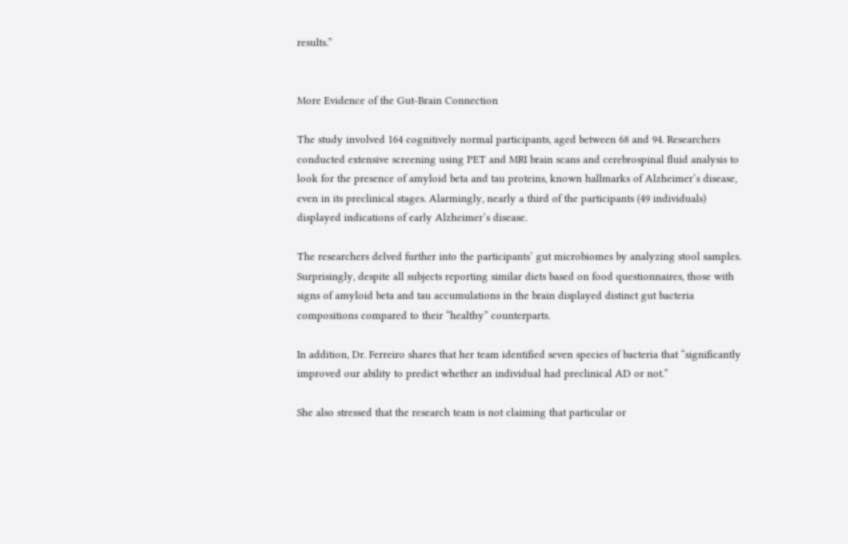results.”


More Evidence of the Gut-Brain Connection

The study involved 164 cognitively normal participants, aged between 68 and 94. Researchers conducted extensive screening using PET and MRI brain scans and cerebrospinal fluid analysis to look for the presence of amyloid beta and tau proteins, known hallmarks of Alzheimer’s disease, even in its preclinical stages. Alarmingly, nearly a third of the participants (49 individuals) displayed indications of early Alzheimer’s disease.

The researchers delved further into the participants’ gut microbiomes by analyzing stool samples. Surprisingly, despite all subjects reporting similar diets based on food questionnaires, those with signs of amyloid beta and tau accumulations in the brain displayed distinct gut bacteria compositions compared to their “healthy” counterparts.

In addition, Dr. Ferreiro shares that her team identified seven species of bacteria that “significantly improved our ability to predict whether an individual had preclinical AD or not.”

She also stressed that the research team is not claiming that particular or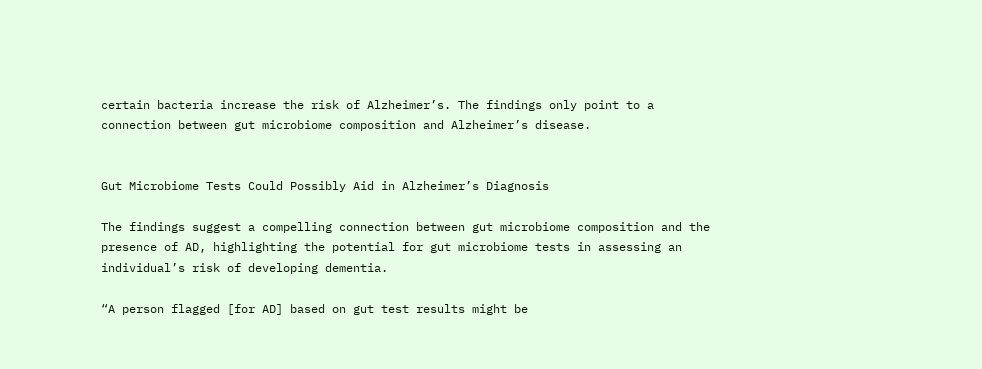certain bacteria increase the risk of Alzheimer’s. The findings only point to a connection between gut microbiome composition and Alzheimer’s disease.


Gut Microbiome Tests Could Possibly Aid in Alzheimer’s Diagnosis

The findings suggest a compelling connection between gut microbiome composition and the presence of AD, highlighting the potential for gut microbiome tests in assessing an individual’s risk of developing dementia.

“A person flagged [for AD] based on gut test results might be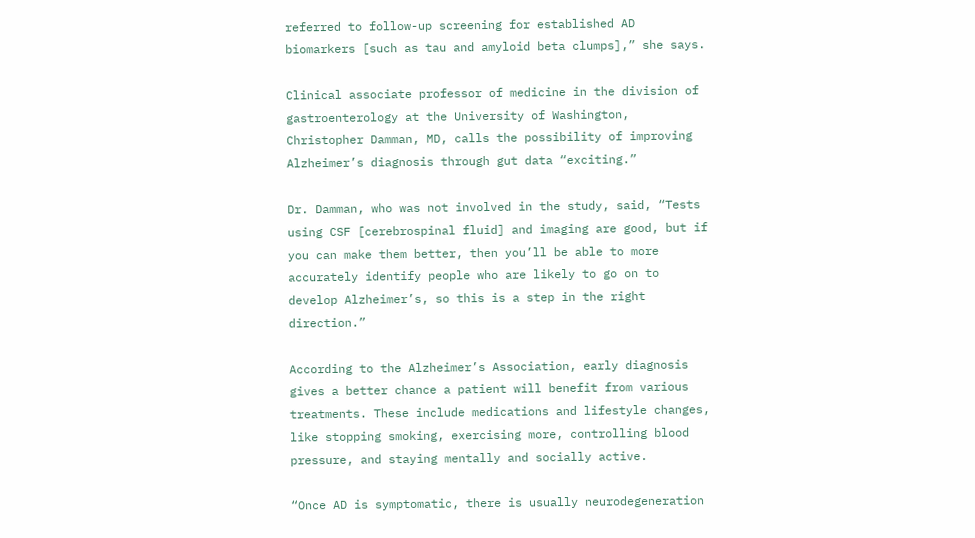referred to follow-up screening for established AD biomarkers [such as tau and amyloid beta clumps],” she says.

Clinical associate professor of medicine in the division of gastroenterology at the University of Washington, Christopher Damman, MD, calls the possibility of improving Alzheimer’s diagnosis through gut data “exciting.”

Dr. Damman, who was not involved in the study, said, “Tests using CSF [cerebrospinal fluid] and imaging are good, but if you can make them better, then you’ll be able to more accurately identify people who are likely to go on to develop Alzheimer’s, so this is a step in the right direction.”

According to the Alzheimer’s Association, early diagnosis gives a better chance a patient will benefit from various treatments. These include medications and lifestyle changes, like stopping smoking, exercising more, controlling blood pressure, and staying mentally and socially active.

“Once AD is symptomatic, there is usually neurodegeneration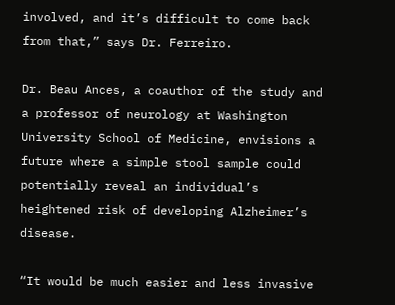involved, and it’s difficult to come back from that,” says Dr. Ferreiro.

Dr. Beau Ances, a coauthor of the study and a professor of neurology at Washington University School of Medicine, envisions a future where a simple stool sample could potentially reveal an individual’s heightened risk of developing Alzheimer’s disease.

“It would be much easier and less invasive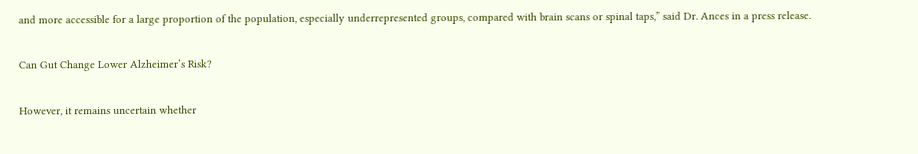and more accessible for a large proportion of the population, especially underrepresented groups, compared with brain scans or spinal taps,” said Dr. Ances in a press release.

Can Gut Change Lower Alzheimer’s Risk?

However, it remains uncertain whether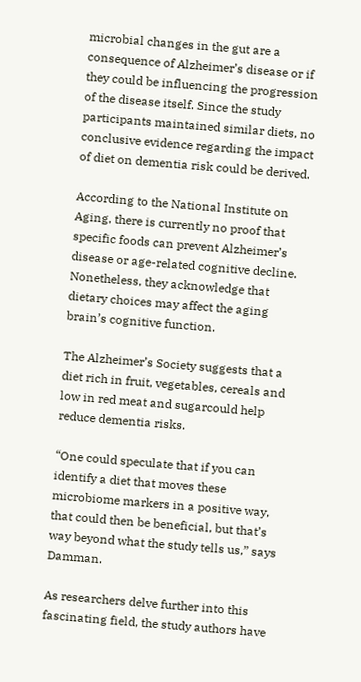microbial changes in the gut are a consequence of Alzheimer’s disease or if they could be influencing the progression of the disease itself. Since the study participants maintained similar diets, no conclusive evidence regarding the impact of diet on dementia risk could be derived.

According to the National Institute on Aging, there is currently no proof that specific foods can prevent Alzheimer’s disease or age-related cognitive decline. Nonetheless, they acknowledge that dietary choices may affect the aging brain’s cognitive function.

The Alzheimer’s Society suggests that a diet rich in fruit, vegetables, cereals and low in red meat and sugarcould help reduce dementia risks.

“One could speculate that if you can identify a diet that moves these microbiome markers in a positive way, that could then be beneficial, but that’s way beyond what the study tells us,” says Damman.

As researchers delve further into this fascinating field, the study authors have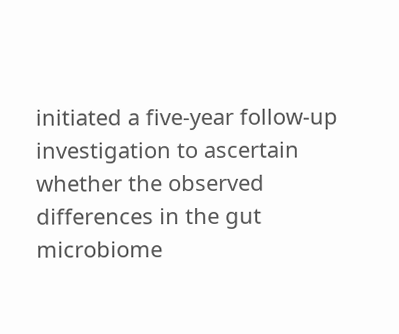initiated a five-year follow-up investigation to ascertain whether the observed differences in the gut microbiome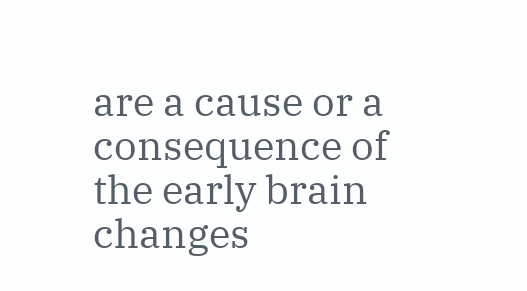are a cause or a consequence of the early brain changes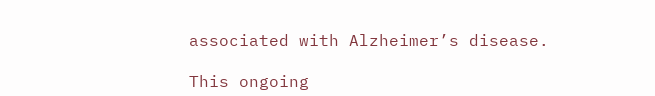associated with Alzheimer’s disease.

This ongoing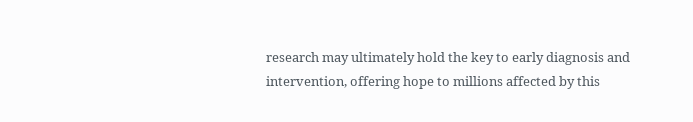research may ultimately hold the key to early diagnosis and intervention, offering hope to millions affected by this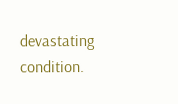devastating condition.